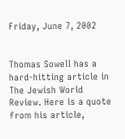Friday, June 7, 2002


Thomas Sowell has a hard-hitting article in The Jewish World Review. Here is a quote from his article,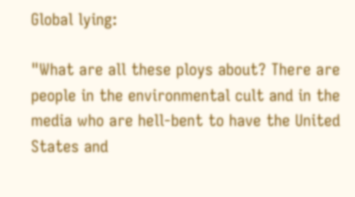Global lying:

"What are all these ploys about? There are people in the environmental cult and in the media who are hell-bent to have the United States and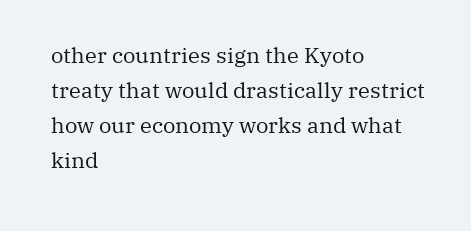other countries sign the Kyoto treaty that would drastically restrict how our economy works and what kind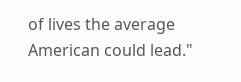of lives the average American could lead."